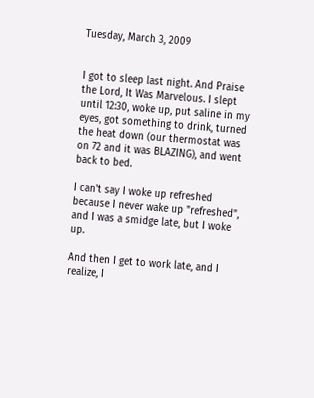Tuesday, March 3, 2009


I got to sleep last night. And Praise the Lord, It Was Marvelous. I slept until 12:30, woke up, put saline in my eyes, got something to drink, turned the heat down (our thermostat was on 72 and it was BLAZING), and went back to bed.

I can't say I woke up refreshed because I never wake up "refreshed", and I was a smidge late, but I woke up.

And then I get to work late, and I realize, I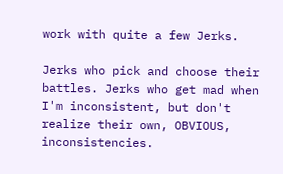work with quite a few Jerks.

Jerks who pick and choose their battles. Jerks who get mad when I'm inconsistent, but don't realize their own, OBVIOUS, inconsistencies.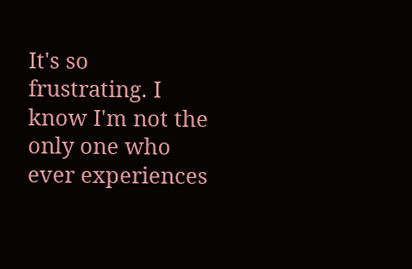It's so frustrating. I know I'm not the only one who ever experiences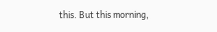this. But this morning,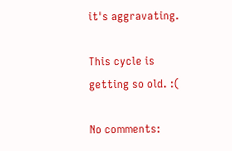it's aggravating.

This cycle is getting so old. :(

No comments: